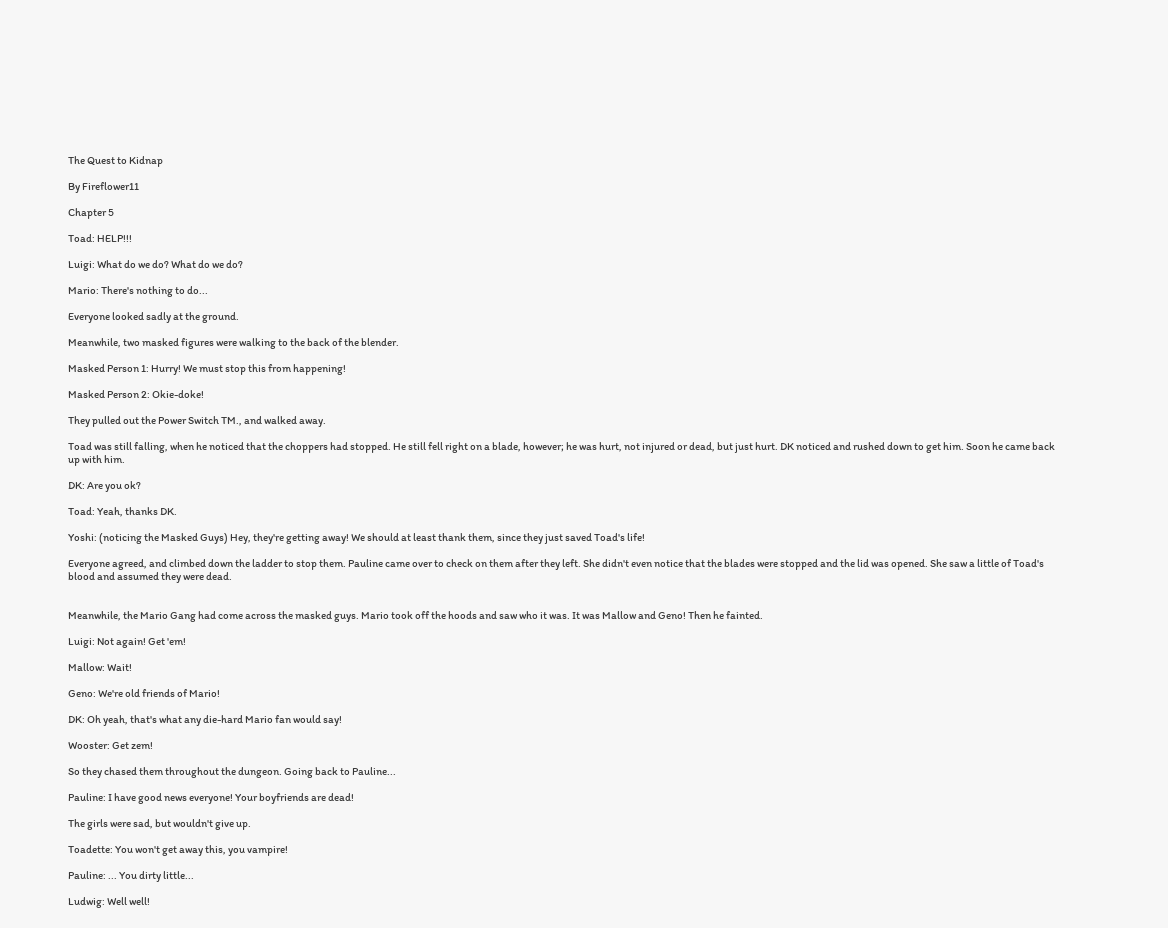The Quest to Kidnap

By Fireflower11

Chapter 5

Toad: HELP!!!

Luigi: What do we do? What do we do?

Mario: There's nothing to do...

Everyone looked sadly at the ground.

Meanwhile, two masked figures were walking to the back of the blender.

Masked Person 1: Hurry! We must stop this from happening!

Masked Person 2: Okie-doke!

They pulled out the Power Switch TM., and walked away.

Toad was still falling, when he noticed that the choppers had stopped. He still fell right on a blade, however; he was hurt, not injured or dead, but just hurt. DK noticed and rushed down to get him. Soon he came back up with him.

DK: Are you ok?

Toad: Yeah, thanks DK.

Yoshi: (noticing the Masked Guys) Hey, they're getting away! We should at least thank them, since they just saved Toad's life!

Everyone agreed, and climbed down the ladder to stop them. Pauline came over to check on them after they left. She didn't even notice that the blades were stopped and the lid was opened. She saw a little of Toad's blood and assumed they were dead.


Meanwhile, the Mario Gang had come across the masked guys. Mario took off the hoods and saw who it was. It was Mallow and Geno! Then he fainted.

Luigi: Not again! Get 'em!

Mallow: Wait!

Geno: We're old friends of Mario!

DK: Oh yeah, that's what any die-hard Mario fan would say!

Wooster: Get zem!

So they chased them throughout the dungeon. Going back to Pauline...

Pauline: I have good news everyone! Your boyfriends are dead!

The girls were sad, but wouldn't give up.

Toadette: You won't get away this, you vampire!

Pauline: ... You dirty little...

Ludwig: Well well!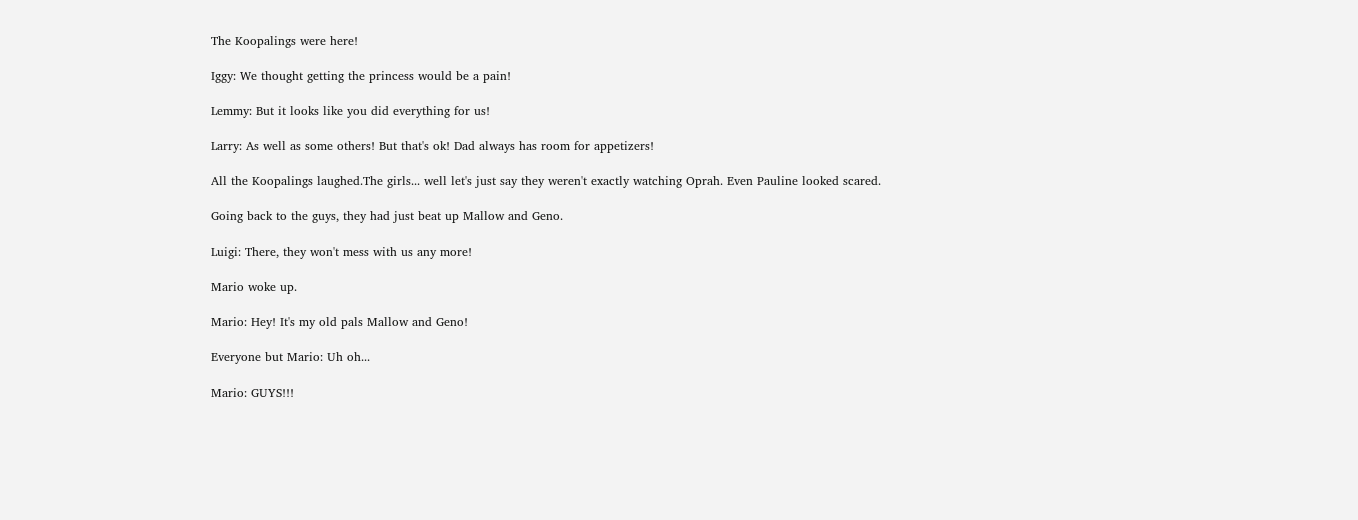The Koopalings were here!

Iggy: We thought getting the princess would be a pain!

Lemmy: But it looks like you did everything for us!

Larry: As well as some others! But that's ok! Dad always has room for appetizers!

All the Koopalings laughed.The girls... well let's just say they weren't exactly watching Oprah. Even Pauline looked scared.

Going back to the guys, they had just beat up Mallow and Geno.

Luigi: There, they won't mess with us any more!

Mario woke up.

Mario: Hey! It's my old pals Mallow and Geno!

Everyone but Mario: Uh oh...

Mario: GUYS!!!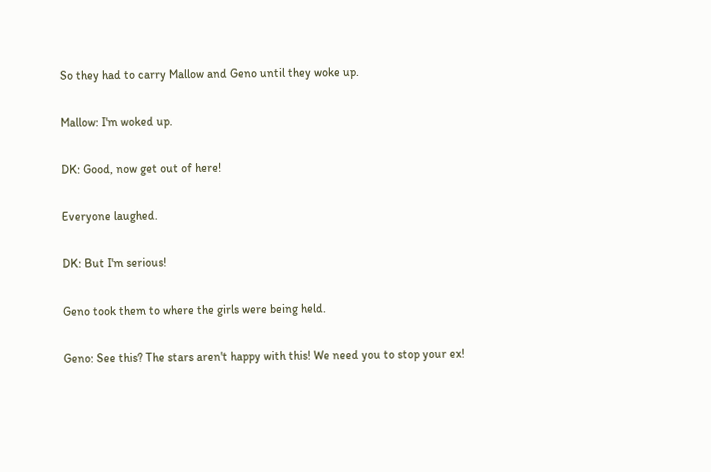So they had to carry Mallow and Geno until they woke up.

Mallow: I'm woked up.

DK: Good, now get out of here!

Everyone laughed.

DK: But I'm serious!

Geno took them to where the girls were being held.

Geno: See this? The stars aren't happy with this! We need you to stop your ex!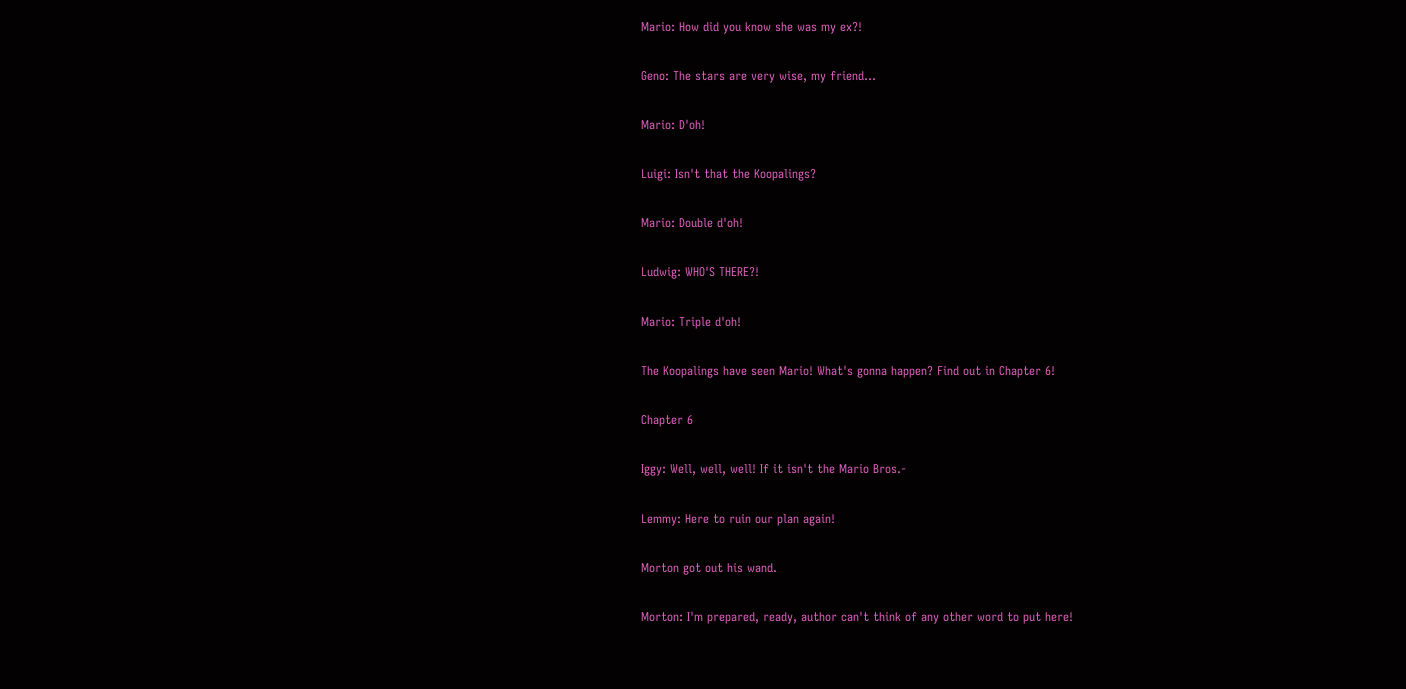Mario: How did you know she was my ex?!

Geno: The stars are very wise, my friend...

Mario: D'oh!

Luigi: Isn't that the Koopalings?

Mario: Double d'oh!

Ludwig: WHO'S THERE?!

Mario: Triple d'oh!

The Koopalings have seen Mario! What's gonna happen? Find out in Chapter 6!

Chapter 6

Iggy: Well, well, well! If it isn't the Mario Bros.-

Lemmy: Here to ruin our plan again!

Morton got out his wand.

Morton: I'm prepared, ready, author can't think of any other word to put here!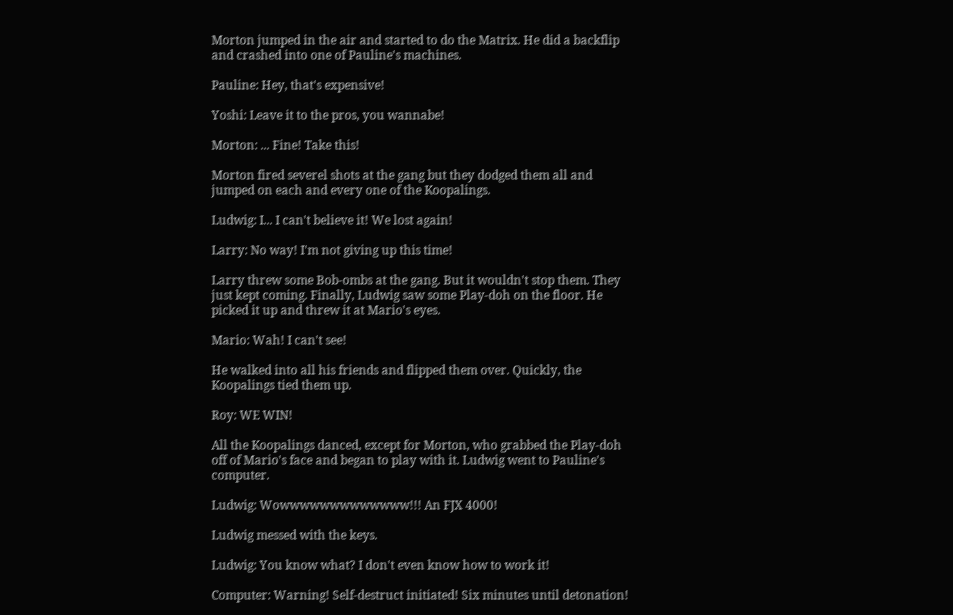Morton jumped in the air and started to do the Matrix. He did a backflip and crashed into one of Pauline's machines.

Pauline: Hey, that's expensive!

Yoshi: Leave it to the pros, you wannabe!

Morton: ... Fine! Take this!

Morton fired severel shots at the gang but they dodged them all and jumped on each and every one of the Koopalings.

Ludwig: I... I can't believe it! We lost again!

Larry: No way! I'm not giving up this time!

Larry threw some Bob-ombs at the gang. But it wouldn't stop them. They just kept coming. Finally, Ludwig saw some Play-doh on the floor. He picked it up and threw it at Mario's eyes.

Mario: Wah! I can't see!

He walked into all his friends and flipped them over. Quickly, the Koopalings tied them up.

Roy: WE WIN!

All the Koopalings danced, except for Morton, who grabbed the Play-doh off of Mario's face and began to play with it. Ludwig went to Pauline's computer.

Ludwig: Wowwwwwwwwwwwww!!! An FJX 4000!

Ludwig messed with the keys.

Ludwig: You know what? I don't even know how to work it!

Computer: Warning! Self-destruct initiated! Six minutes until detonation!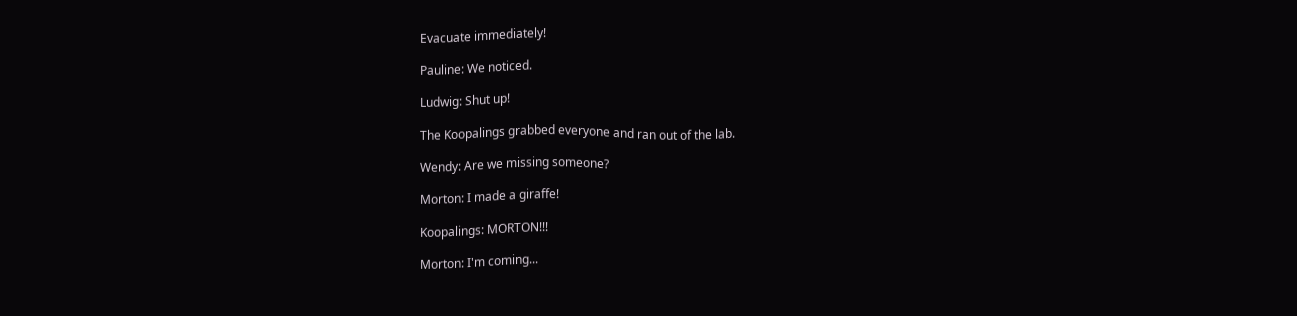Evacuate immediately!

Pauline: We noticed.

Ludwig: Shut up!

The Koopalings grabbed everyone and ran out of the lab.

Wendy: Are we missing someone?

Morton: I made a giraffe!

Koopalings: MORTON!!!

Morton: I'm coming...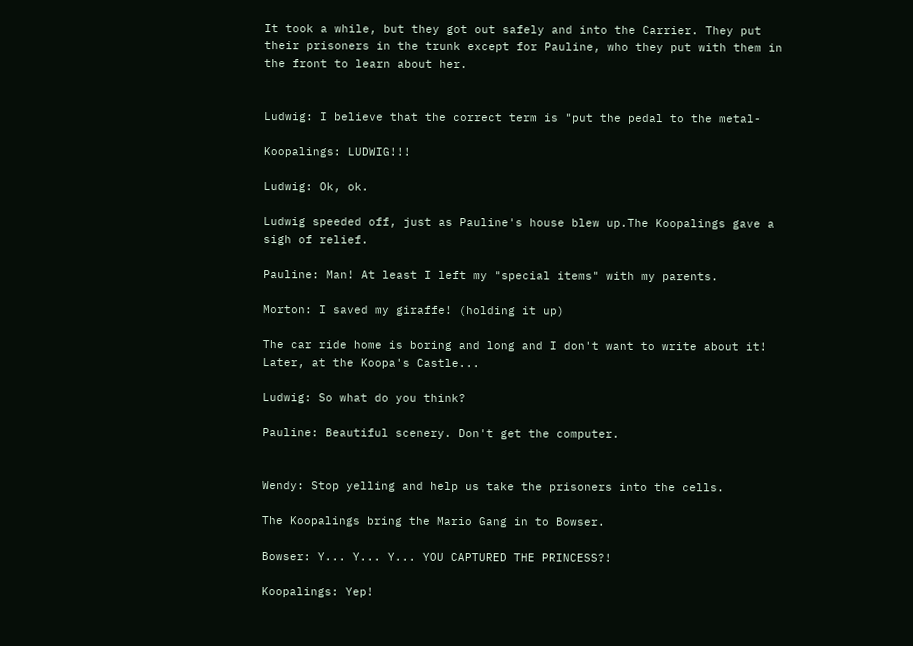It took a while, but they got out safely and into the Carrier. They put their prisoners in the trunk except for Pauline, who they put with them in the front to learn about her.


Ludwig: I believe that the correct term is "put the pedal to the metal-

Koopalings: LUDWIG!!!

Ludwig: Ok, ok.

Ludwig speeded off, just as Pauline's house blew up.The Koopalings gave a sigh of relief.

Pauline: Man! At least I left my "special items" with my parents.

Morton: I saved my giraffe! (holding it up)

The car ride home is boring and long and I don't want to write about it! Later, at the Koopa's Castle...

Ludwig: So what do you think?

Pauline: Beautiful scenery. Don't get the computer.


Wendy: Stop yelling and help us take the prisoners into the cells.

The Koopalings bring the Mario Gang in to Bowser.

Bowser: Y... Y... Y... YOU CAPTURED THE PRINCESS?!

Koopalings: Yep!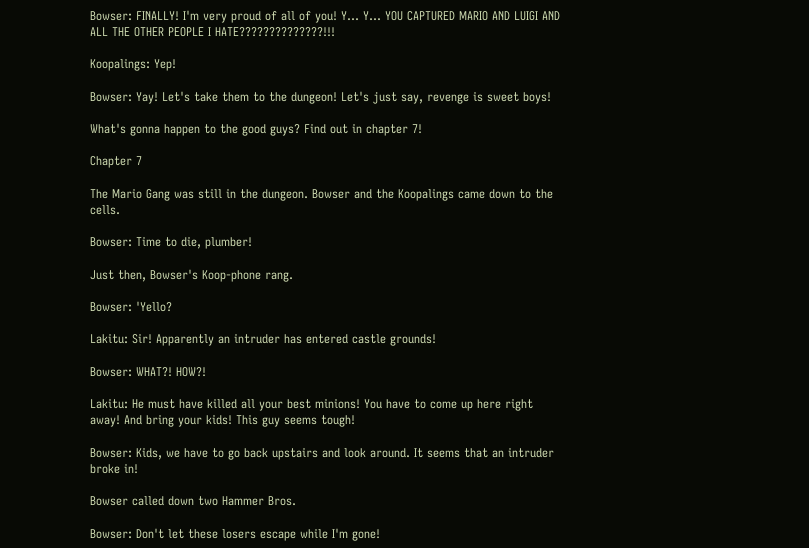Bowser: FINALLY! I'm very proud of all of you! Y... Y... YOU CAPTURED MARIO AND LUIGI AND ALL THE OTHER PEOPLE I HATE??????????????!!!

Koopalings: Yep!

Bowser: Yay! Let's take them to the dungeon! Let's just say, revenge is sweet boys!

What's gonna happen to the good guys? Find out in chapter 7!

Chapter 7

The Mario Gang was still in the dungeon. Bowser and the Koopalings came down to the cells.

Bowser: Time to die, plumber!

Just then, Bowser's Koop-phone rang.

Bowser: 'Yello?

Lakitu: Sir! Apparently an intruder has entered castle grounds!

Bowser: WHAT?! HOW?!

Lakitu: He must have killed all your best minions! You have to come up here right away! And bring your kids! This guy seems tough!

Bowser: Kids, we have to go back upstairs and look around. It seems that an intruder broke in!

Bowser called down two Hammer Bros.

Bowser: Don't let these losers escape while I'm gone!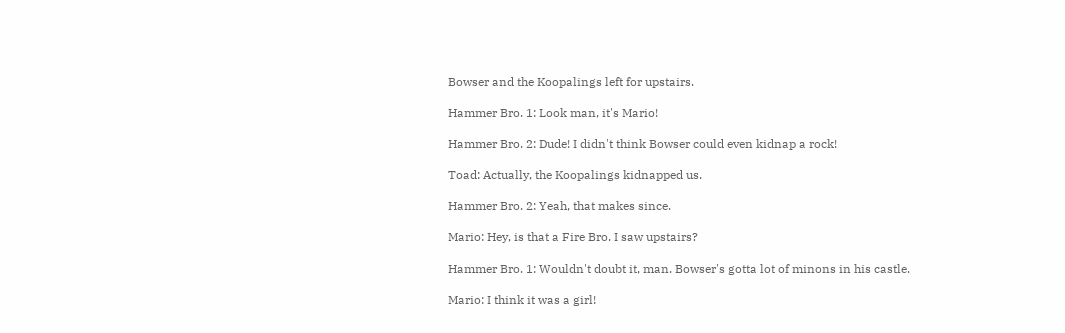Bowser and the Koopalings left for upstairs.

Hammer Bro. 1: Look man, it's Mario!

Hammer Bro. 2: Dude! I didn't think Bowser could even kidnap a rock!

Toad: Actually, the Koopalings kidnapped us.

Hammer Bro. 2: Yeah, that makes since.

Mario: Hey, is that a Fire Bro. I saw upstairs?

Hammer Bro. 1: Wouldn't doubt it, man. Bowser's gotta lot of minons in his castle.

Mario: I think it was a girl!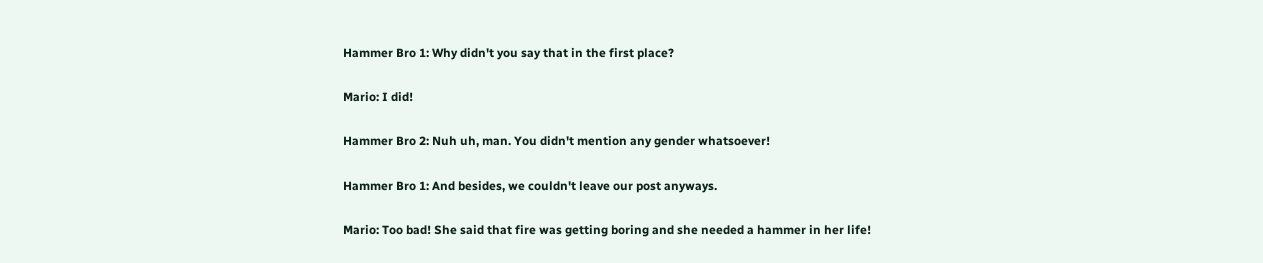Hammer Bro 1: Why didn't you say that in the first place?

Mario: I did!

Hammer Bro 2: Nuh uh, man. You didn't mention any gender whatsoever!

Hammer Bro 1: And besides, we couldn't leave our post anyways.

Mario: Too bad! She said that fire was getting boring and she needed a hammer in her life!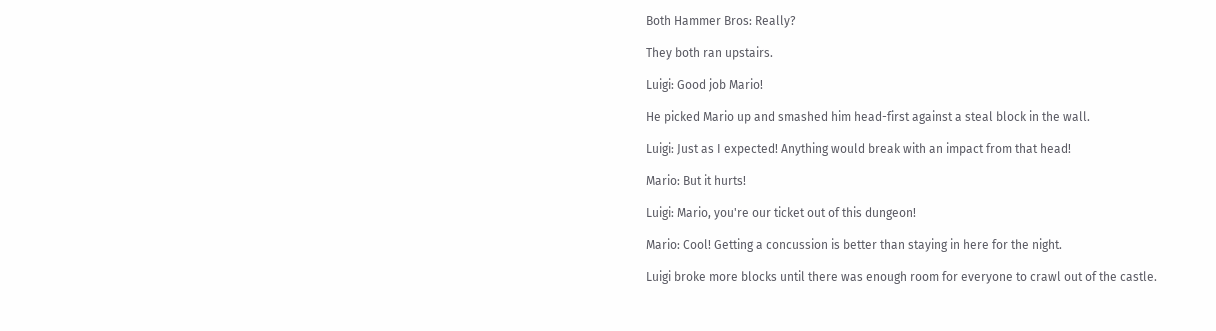Both Hammer Bros: Really?

They both ran upstairs.

Luigi: Good job Mario!

He picked Mario up and smashed him head-first against a steal block in the wall.

Luigi: Just as I expected! Anything would break with an impact from that head!

Mario: But it hurts!

Luigi: Mario, you're our ticket out of this dungeon!

Mario: Cool! Getting a concussion is better than staying in here for the night.

Luigi broke more blocks until there was enough room for everyone to crawl out of the castle.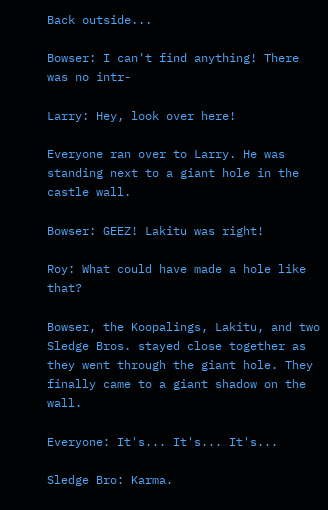Back outside...

Bowser: I can't find anything! There was no intr-

Larry: Hey, look over here!

Everyone ran over to Larry. He was standing next to a giant hole in the castle wall.

Bowser: GEEZ! Lakitu was right!

Roy: What could have made a hole like that?

Bowser, the Koopalings, Lakitu, and two Sledge Bros. stayed close together as they went through the giant hole. They finally came to a giant shadow on the wall.

Everyone: It's... It's... It's...

Sledge Bro: Karma.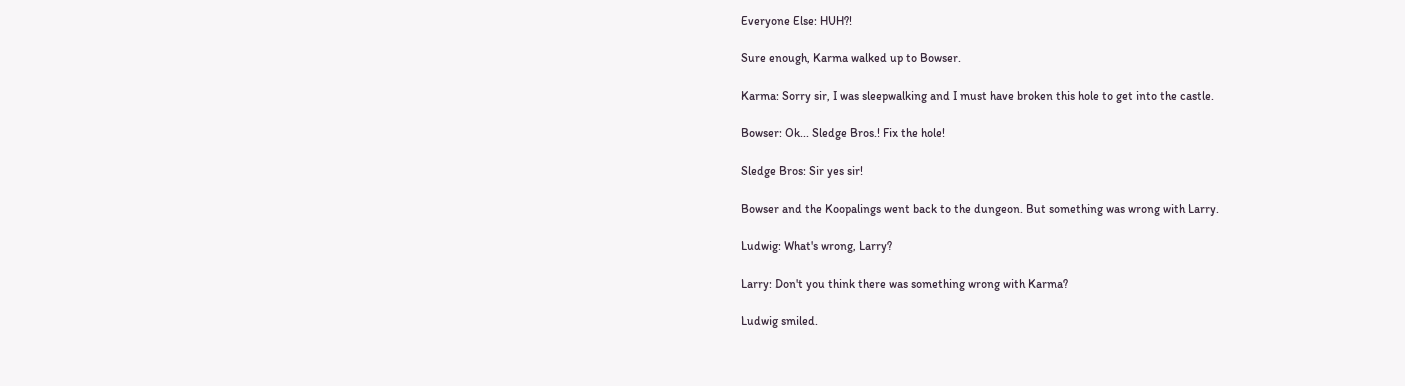Everyone Else: HUH?!

Sure enough, Karma walked up to Bowser.

Karma: Sorry sir, I was sleepwalking and I must have broken this hole to get into the castle.

Bowser: Ok... Sledge Bros.! Fix the hole!

Sledge Bros: Sir yes sir!

Bowser and the Koopalings went back to the dungeon. But something was wrong with Larry.

Ludwig: What's wrong, Larry?

Larry: Don't you think there was something wrong with Karma?

Ludwig smiled.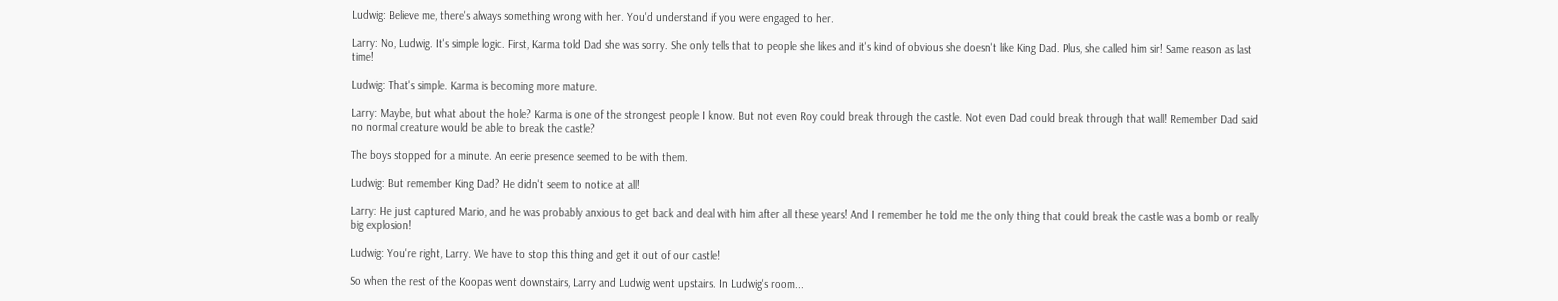Ludwig: Believe me, there's always something wrong with her. You'd understand if you were engaged to her.

Larry: No, Ludwig. It's simple logic. First, Karma told Dad she was sorry. She only tells that to people she likes and it's kind of obvious she doesn't like King Dad. Plus, she called him sir! Same reason as last time!

Ludwig: That's simple. Karma is becoming more mature.

Larry: Maybe, but what about the hole? Karma is one of the strongest people I know. But not even Roy could break through the castle. Not even Dad could break through that wall! Remember Dad said no normal creature would be able to break the castle?

The boys stopped for a minute. An eerie presence seemed to be with them.

Ludwig: But remember King Dad? He didn't seem to notice at all!

Larry: He just captured Mario, and he was probably anxious to get back and deal with him after all these years! And I remember he told me the only thing that could break the castle was a bomb or really big explosion!

Ludwig: You're right, Larry. We have to stop this thing and get it out of our castle!

So when the rest of the Koopas went downstairs, Larry and Ludwig went upstairs. In Ludwig's room...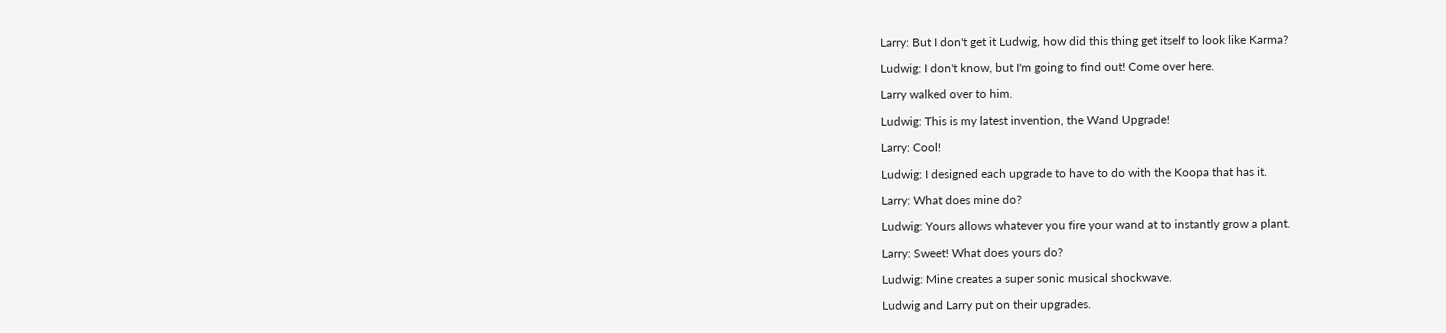Larry: But I don't get it Ludwig, how did this thing get itself to look like Karma?

Ludwig: I don't know, but I'm going to find out! Come over here.

Larry walked over to him.

Ludwig: This is my latest invention, the Wand Upgrade!

Larry: Cool!

Ludwig: I designed each upgrade to have to do with the Koopa that has it.

Larry: What does mine do?

Ludwig: Yours allows whatever you fire your wand at to instantly grow a plant.

Larry: Sweet! What does yours do?

Ludwig: Mine creates a super sonic musical shockwave.

Ludwig and Larry put on their upgrades.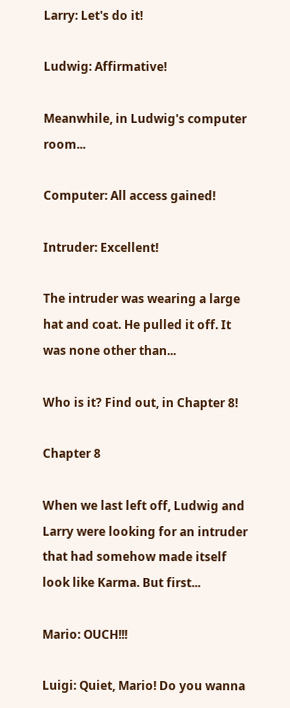Larry: Let's do it!

Ludwig: Affirmative!

Meanwhile, in Ludwig's computer room...

Computer: All access gained!

Intruder: Excellent!

The intruder was wearing a large hat and coat. He pulled it off. It was none other than...

Who is it? Find out, in Chapter 8!

Chapter 8

When we last left off, Ludwig and Larry were looking for an intruder that had somehow made itself look like Karma. But first...

Mario: OUCH!!!

Luigi: Quiet, Mario! Do you wanna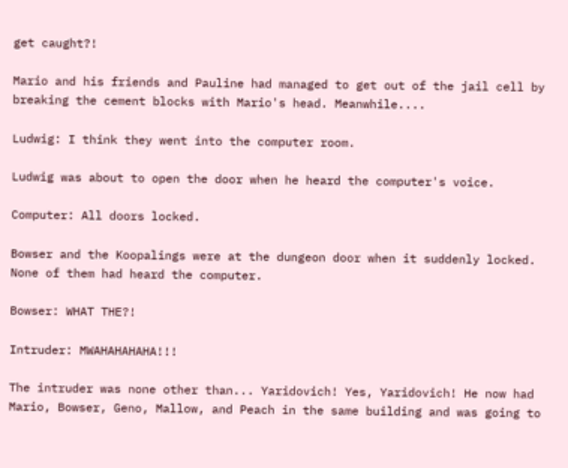get caught?!

Mario and his friends and Pauline had managed to get out of the jail cell by breaking the cement blocks with Mario's head. Meanwhile....

Ludwig: I think they went into the computer room.

Ludwig was about to open the door when he heard the computer's voice.

Computer: All doors locked.

Bowser and the Koopalings were at the dungeon door when it suddenly locked. None of them had heard the computer.

Bowser: WHAT THE?!

Intruder: MWAHAHAHAHA!!!

The intruder was none other than... Yaridovich! Yes, Yaridovich! He now had Mario, Bowser, Geno, Mallow, and Peach in the same building and was going to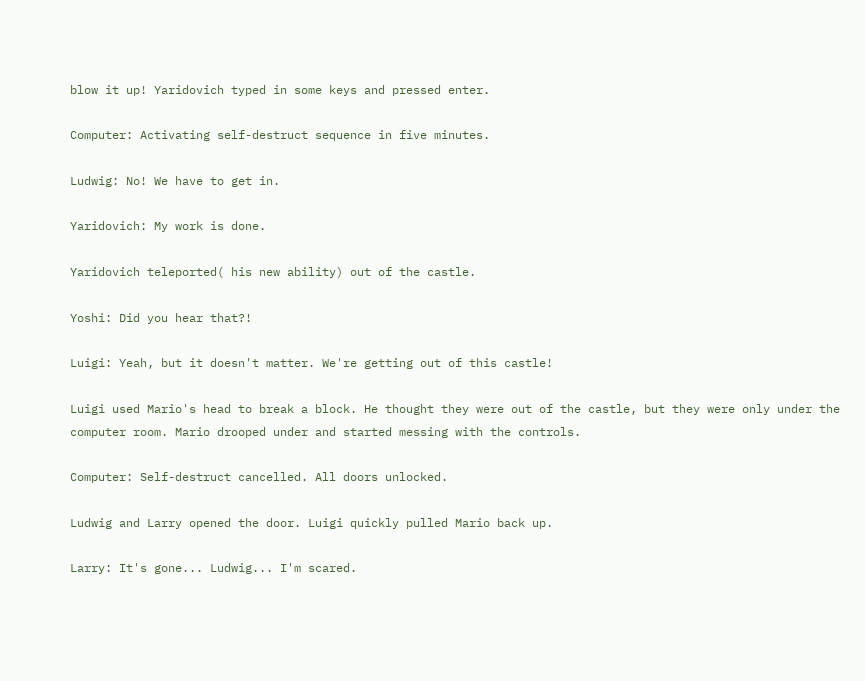blow it up! Yaridovich typed in some keys and pressed enter.

Computer: Activating self-destruct sequence in five minutes.

Ludwig: No! We have to get in.

Yaridovich: My work is done.

Yaridovich teleported( his new ability) out of the castle.

Yoshi: Did you hear that?!

Luigi: Yeah, but it doesn't matter. We're getting out of this castle!

Luigi used Mario's head to break a block. He thought they were out of the castle, but they were only under the computer room. Mario drooped under and started messing with the controls.

Computer: Self-destruct cancelled. All doors unlocked.

Ludwig and Larry opened the door. Luigi quickly pulled Mario back up.

Larry: It's gone... Ludwig... I'm scared.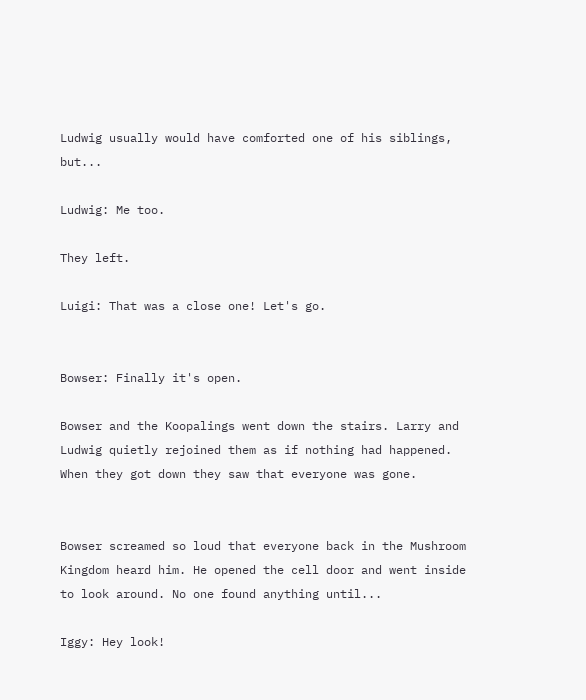Ludwig usually would have comforted one of his siblings, but...

Ludwig: Me too.

They left.

Luigi: That was a close one! Let's go.


Bowser: Finally it's open.

Bowser and the Koopalings went down the stairs. Larry and Ludwig quietly rejoined them as if nothing had happened. When they got down they saw that everyone was gone.


Bowser screamed so loud that everyone back in the Mushroom Kingdom heard him. He opened the cell door and went inside to look around. No one found anything until...

Iggy: Hey look!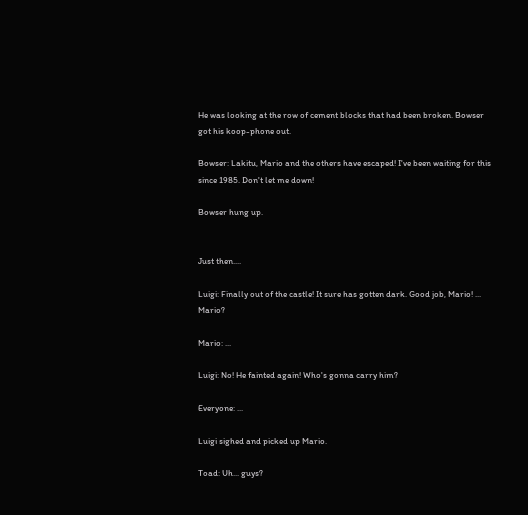He was looking at the row of cement blocks that had been broken. Bowser got his koop-phone out.

Bowser: Lakitu, Mario and the others have escaped! I've been waiting for this since 1985. Don't let me down!

Bowser hung up.


Just then....

Luigi: Finally out of the castle! It sure has gotten dark. Good job, Mario! ... Mario?

Mario: ...

Luigi: No! He fainted again! Who's gonna carry him?

Everyone: ...

Luigi sighed and picked up Mario.

Toad: Uh... guys?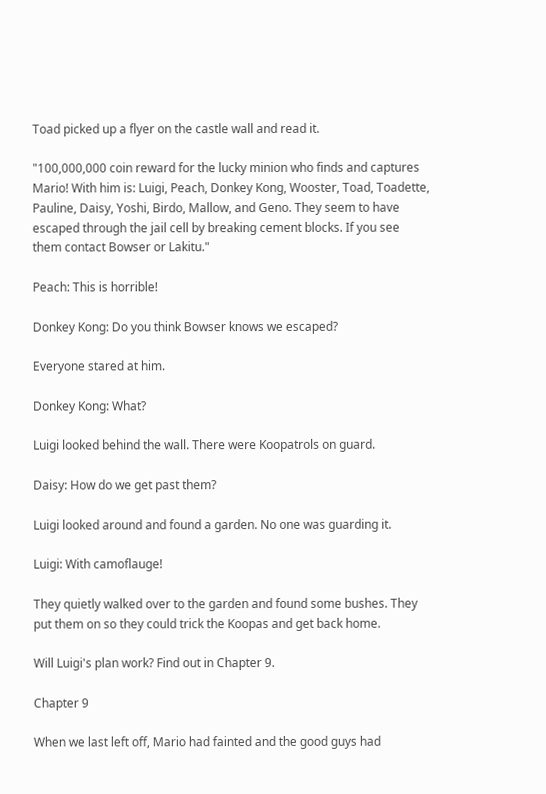Toad picked up a flyer on the castle wall and read it.

"100,000,000 coin reward for the lucky minion who finds and captures Mario! With him is: Luigi, Peach, Donkey Kong, Wooster, Toad, Toadette, Pauline, Daisy, Yoshi, Birdo, Mallow, and Geno. They seem to have escaped through the jail cell by breaking cement blocks. If you see them contact Bowser or Lakitu."

Peach: This is horrible!

Donkey Kong: Do you think Bowser knows we escaped?

Everyone stared at him.

Donkey Kong: What?

Luigi looked behind the wall. There were Koopatrols on guard.

Daisy: How do we get past them?

Luigi looked around and found a garden. No one was guarding it.

Luigi: With camoflauge!

They quietly walked over to the garden and found some bushes. They put them on so they could trick the Koopas and get back home.

Will Luigi's plan work? Find out in Chapter 9.

Chapter 9

When we last left off, Mario had fainted and the good guys had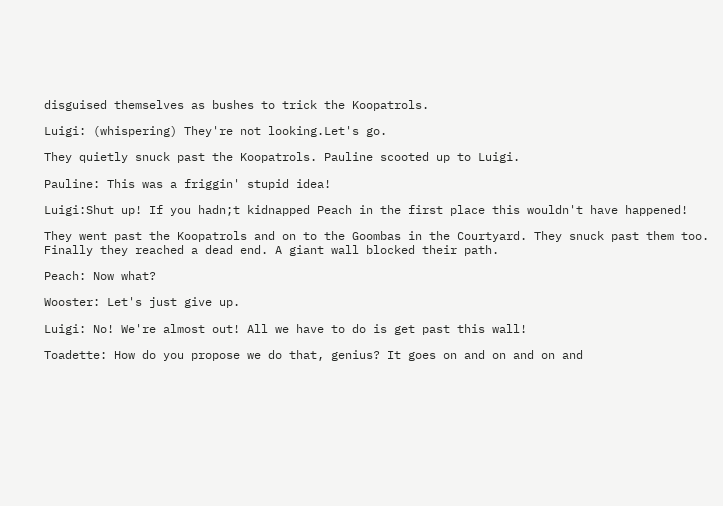disguised themselves as bushes to trick the Koopatrols.

Luigi: (whispering) They're not looking.Let's go.

They quietly snuck past the Koopatrols. Pauline scooted up to Luigi.

Pauline: This was a friggin' stupid idea!

Luigi:Shut up! If you hadn;t kidnapped Peach in the first place this wouldn't have happened!

They went past the Koopatrols and on to the Goombas in the Courtyard. They snuck past them too. Finally they reached a dead end. A giant wall blocked their path.

Peach: Now what?

Wooster: Let's just give up.

Luigi: No! We're almost out! All we have to do is get past this wall!

Toadette: How do you propose we do that, genius? It goes on and on and on and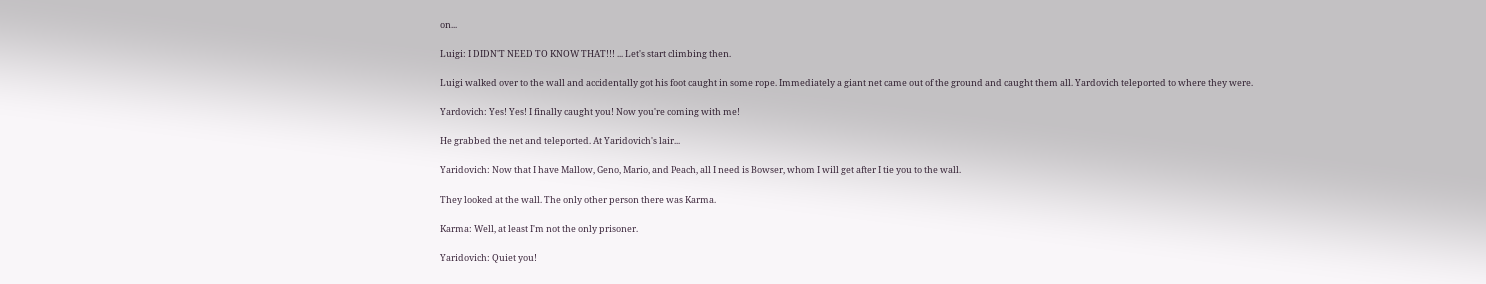on...

Luigi: I DIDN'T NEED TO KNOW THAT!!! ... Let's start climbing then.

Luigi walked over to the wall and accidentally got his foot caught in some rope. Immediately a giant net came out of the ground and caught them all. Yardovich teleported to where they were.

Yardovich: Yes! Yes! I finally caught you! Now you're coming with me!

He grabbed the net and teleported. At Yaridovich's lair...

Yaridovich: Now that I have Mallow, Geno, Mario, and Peach, all I need is Bowser, whom I will get after I tie you to the wall.

They looked at the wall. The only other person there was Karma.

Karma: Well, at least I'm not the only prisoner.

Yaridovich: Quiet you!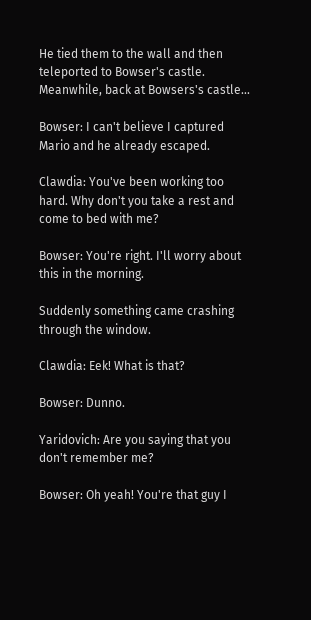He tied them to the wall and then teleported to Bowser's castle. Meanwhile, back at Bowsers's castle...

Bowser: I can't believe I captured Mario and he already escaped.

Clawdia: You've been working too hard. Why don't you take a rest and come to bed with me?

Bowser: You're right. I'll worry about this in the morning.

Suddenly something came crashing through the window.

Clawdia: Eek! What is that?

Bowser: Dunno.

Yaridovich: Are you saying that you don't remember me?

Bowser: Oh yeah! You're that guy I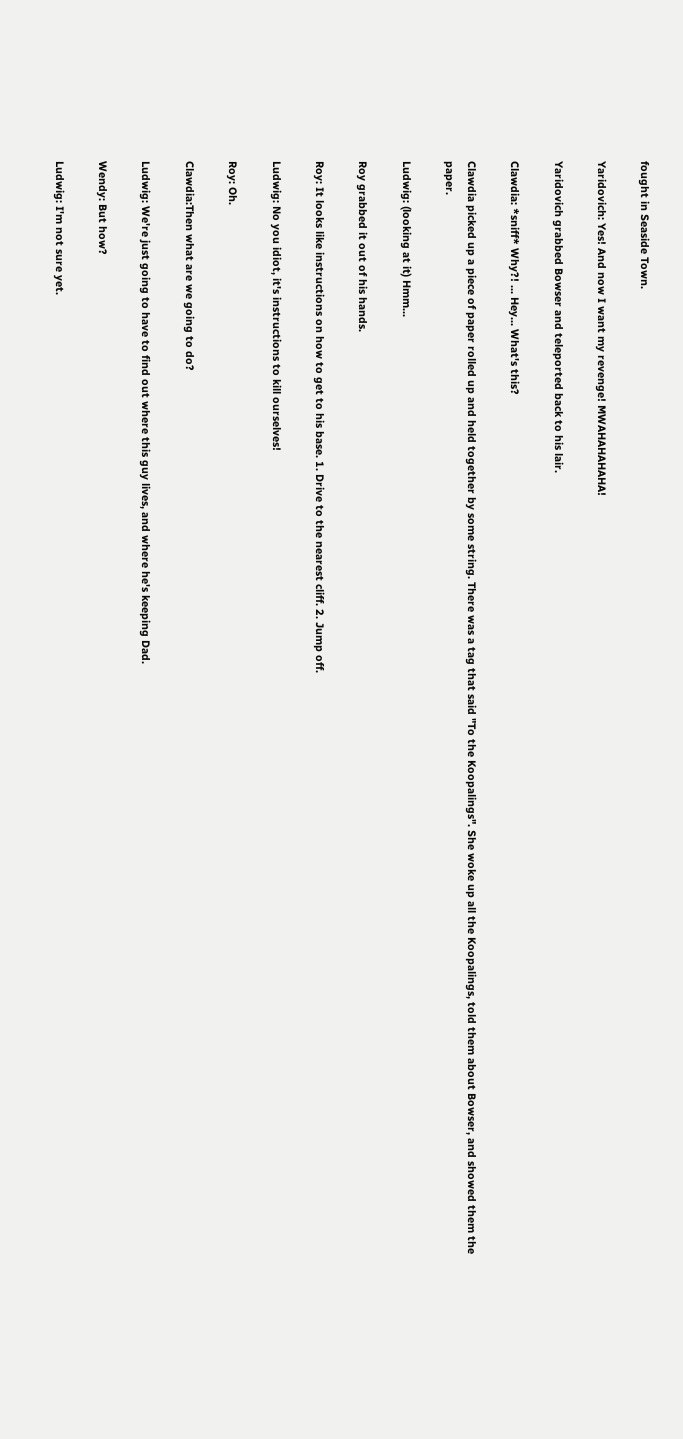fought in Seaside Town.

Yaridovich: Yes! And now I want my revenge! MWAHAHAHAHA!

Yaridovich grabbed Bowser and teleported back to his lair.

Clawdia: *sniff* Why?! ... Hey... What's this?

Clawdia picked up a piece of paper rolled up and held together by some string. There was a tag that said "To the Koopalings". She woke up all the Koopalings, told them about Bowser, and showed them the paper.

Ludwig: (looking at it) Hmm...

Roy grabbed it out of his hands.

Roy: It looks like instructions on how to get to his base. 1. Drive to the nearest cliff. 2. Jump off.

Ludwig: No you idiot, it's instructions to kill ourselves!

Roy: Oh.

Clawdia:Then what are we going to do?

Ludwig: We're just going to have to find out where this guy lives, and where he's keeping Dad.

Wendy: But how?

Ludwig: I'm not sure yet.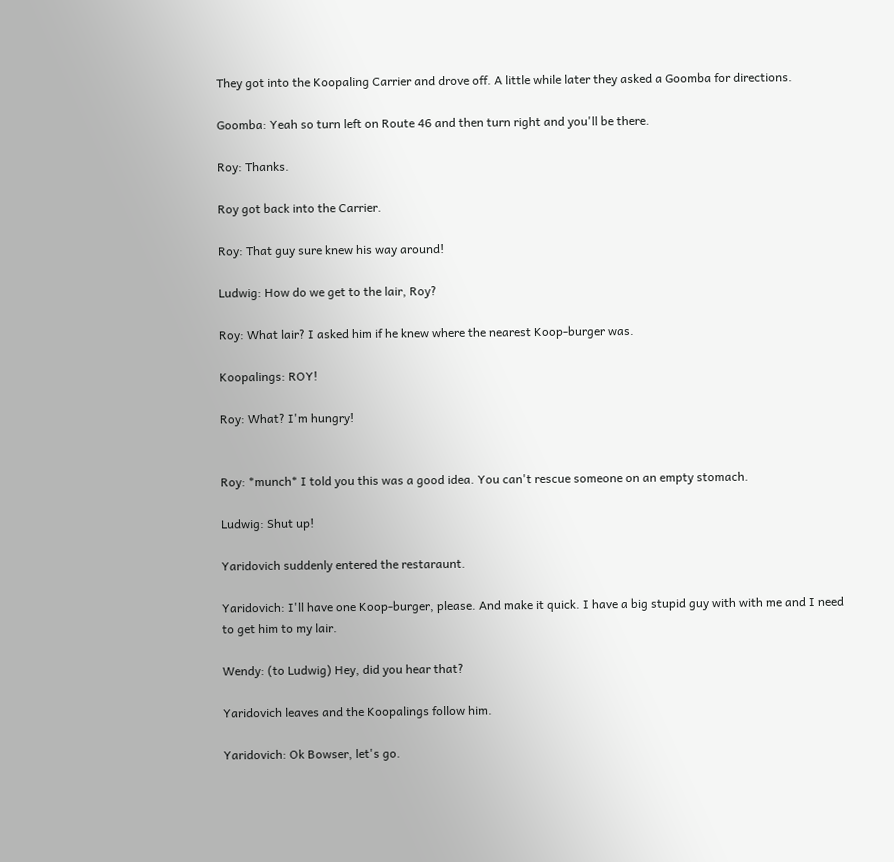They got into the Koopaling Carrier and drove off. A little while later they asked a Goomba for directions.

Goomba: Yeah so turn left on Route 46 and then turn right and you'll be there.

Roy: Thanks.

Roy got back into the Carrier.

Roy: That guy sure knew his way around!

Ludwig: How do we get to the lair, Roy?

Roy: What lair? I asked him if he knew where the nearest Koop-burger was.

Koopalings: ROY!

Roy: What? I'm hungry!


Roy: *munch* I told you this was a good idea. You can't rescue someone on an empty stomach.

Ludwig: Shut up!

Yaridovich suddenly entered the restaraunt.

Yaridovich: I'll have one Koop-burger, please. And make it quick. I have a big stupid guy with with me and I need to get him to my lair.

Wendy: (to Ludwig) Hey, did you hear that?

Yaridovich leaves and the Koopalings follow him.

Yaridovich: Ok Bowser, let's go.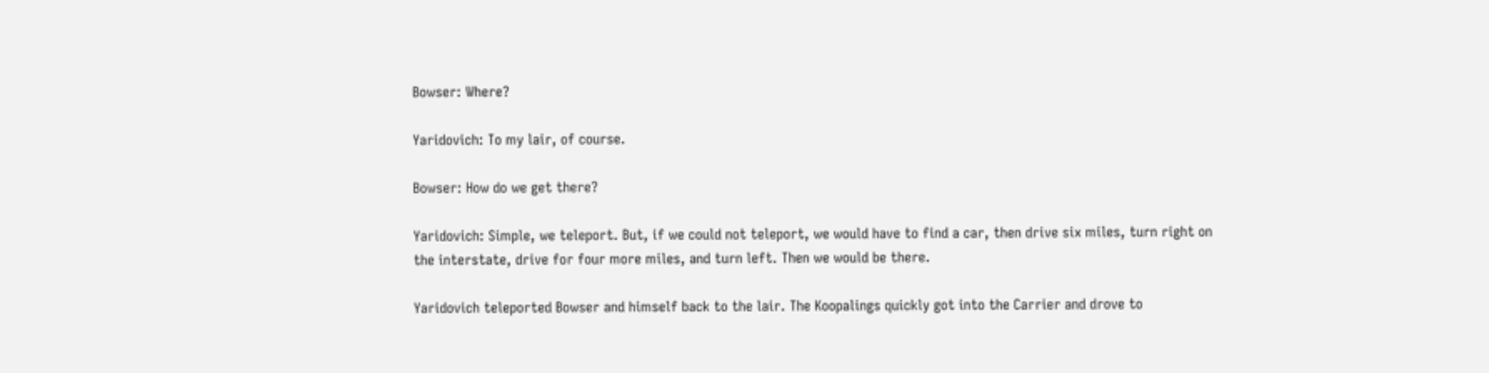Bowser: Where?

Yaridovich: To my lair, of course.

Bowser: How do we get there?

Yaridovich: Simple, we teleport. But, if we could not teleport, we would have to find a car, then drive six miles, turn right on the interstate, drive for four more miles, and turn left. Then we would be there.

Yaridovich teleported Bowser and himself back to the lair. The Koopalings quickly got into the Carrier and drove to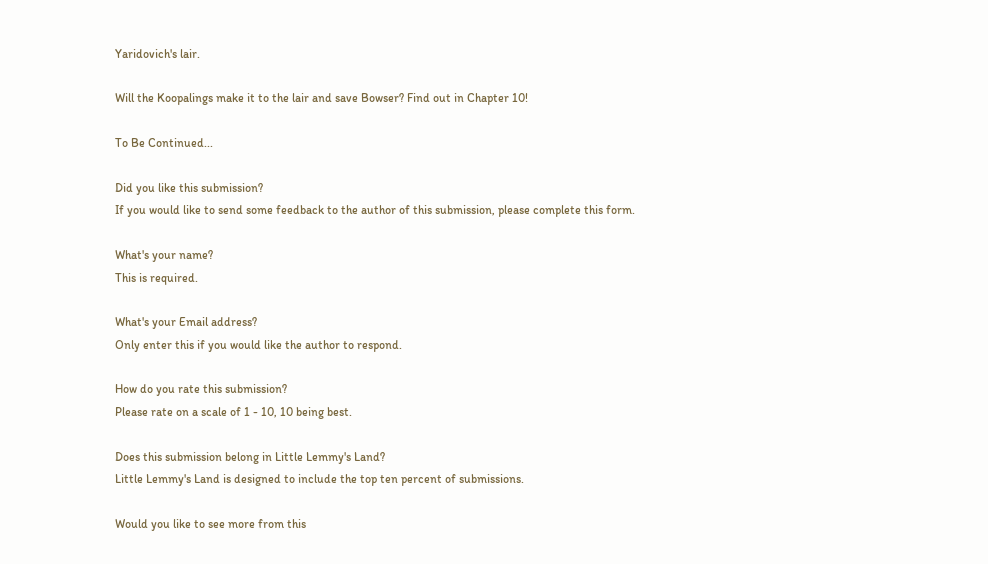Yaridovich's lair.

Will the Koopalings make it to the lair and save Bowser? Find out in Chapter 10!

To Be Continued...

Did you like this submission?
If you would like to send some feedback to the author of this submission, please complete this form.

What's your name?
This is required.

What's your Email address?
Only enter this if you would like the author to respond.

How do you rate this submission?
Please rate on a scale of 1 - 10, 10 being best.

Does this submission belong in Little Lemmy's Land?
Little Lemmy's Land is designed to include the top ten percent of submissions.

Would you like to see more from this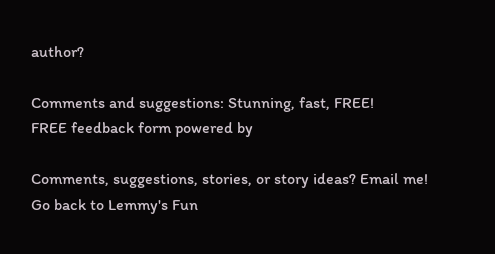author?

Comments and suggestions: Stunning, fast, FREE!
FREE feedback form powered by

Comments, suggestions, stories, or story ideas? Email me!
Go back to Lemmy's Fun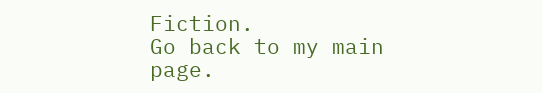Fiction.
Go back to my main page.